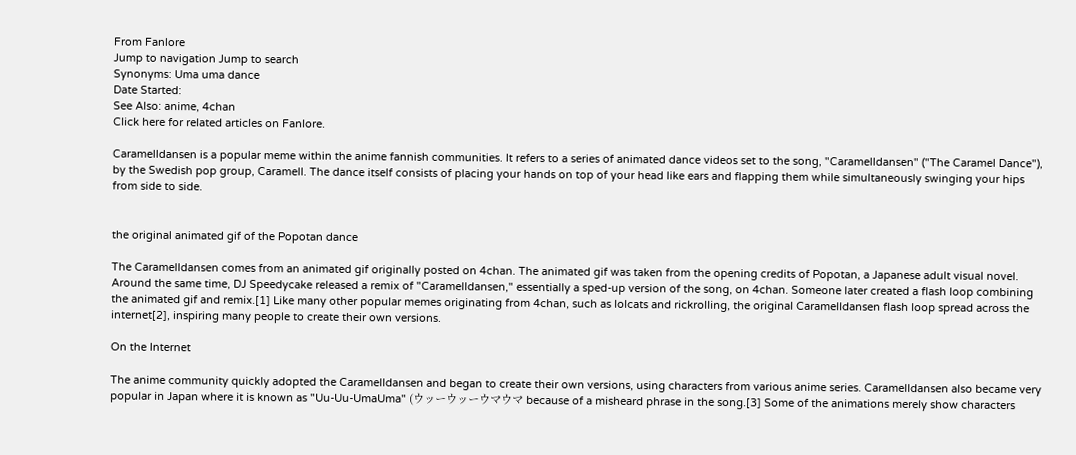From Fanlore
Jump to navigation Jump to search
Synonyms: Uma uma dance
Date Started:
See Also: anime, 4chan
Click here for related articles on Fanlore.

Caramelldansen is a popular meme within the anime fannish communities. It refers to a series of animated dance videos set to the song, "Caramelldansen" ("The Caramel Dance"), by the Swedish pop group, Caramell. The dance itself consists of placing your hands on top of your head like ears and flapping them while simultaneously swinging your hips from side to side.


the original animated gif of the Popotan dance

The Caramelldansen comes from an animated gif originally posted on 4chan. The animated gif was taken from the opening credits of Popotan, a Japanese adult visual novel. Around the same time, DJ Speedycake released a remix of "Caramelldansen," essentially a sped-up version of the song, on 4chan. Someone later created a flash loop combining the animated gif and remix.[1] Like many other popular memes originating from 4chan, such as lolcats and rickrolling, the original Caramelldansen flash loop spread across the internet[2], inspiring many people to create their own versions.

On the Internet

The anime community quickly adopted the Caramelldansen and began to create their own versions, using characters from various anime series. Caramelldansen also became very popular in Japan where it is known as "Uu-Uu-UmaUma" (ウッーウッーウマウマ because of a misheard phrase in the song.[3] Some of the animations merely show characters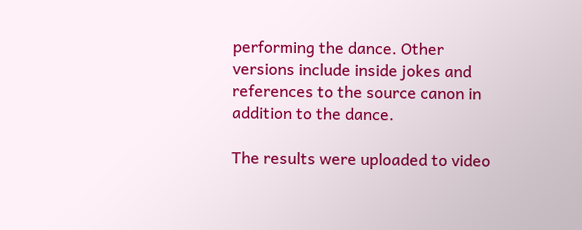performing the dance. Other versions include inside jokes and references to the source canon in addition to the dance.

The results were uploaded to video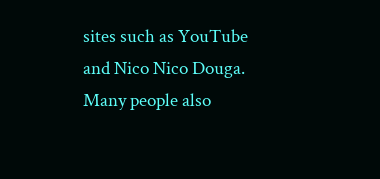sites such as YouTube and Nico Nico Douga. Many people also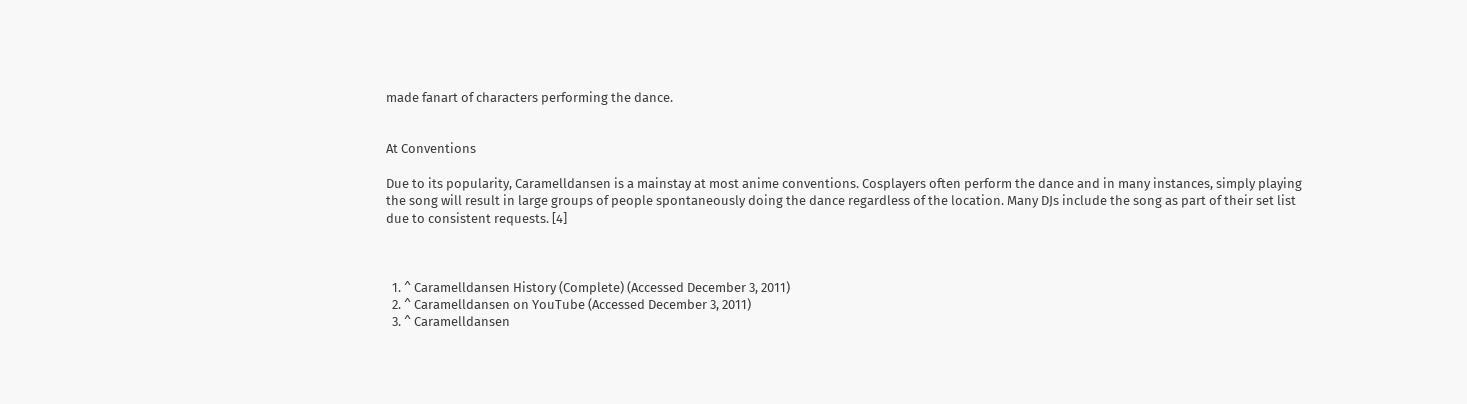made fanart of characters performing the dance.


At Conventions

Due to its popularity, Caramelldansen is a mainstay at most anime conventions. Cosplayers often perform the dance and in many instances, simply playing the song will result in large groups of people spontaneously doing the dance regardless of the location. Many DJs include the song as part of their set list due to consistent requests. [4]



  1. ^ Caramelldansen History (Complete) (Accessed December 3, 2011)
  2. ^ Caramelldansen on YouTube (Accessed December 3, 2011)
  3. ^ Caramelldansen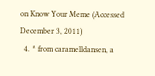on Know Your Meme (Accessed December 3, 2011)
  4. ^ from caramelldansen, a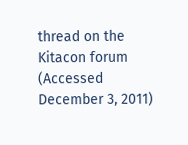thread on the Kitacon forum (Accessed December 3, 2011)